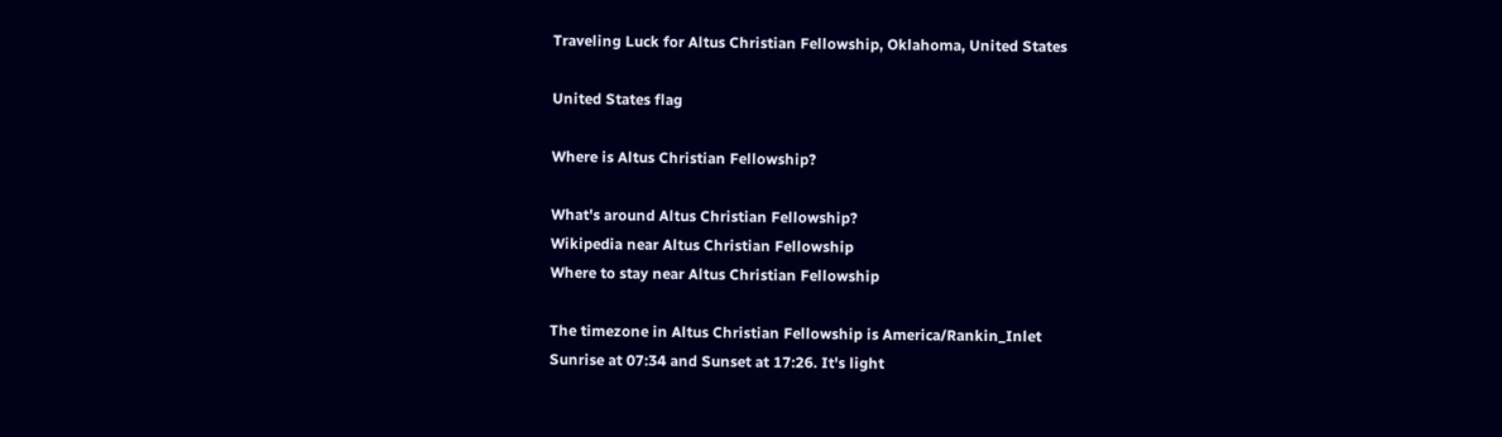Traveling Luck for Altus Christian Fellowship, Oklahoma, United States

United States flag

Where is Altus Christian Fellowship?

What's around Altus Christian Fellowship?
Wikipedia near Altus Christian Fellowship
Where to stay near Altus Christian Fellowship

The timezone in Altus Christian Fellowship is America/Rankin_Inlet
Sunrise at 07:34 and Sunset at 17:26. It's light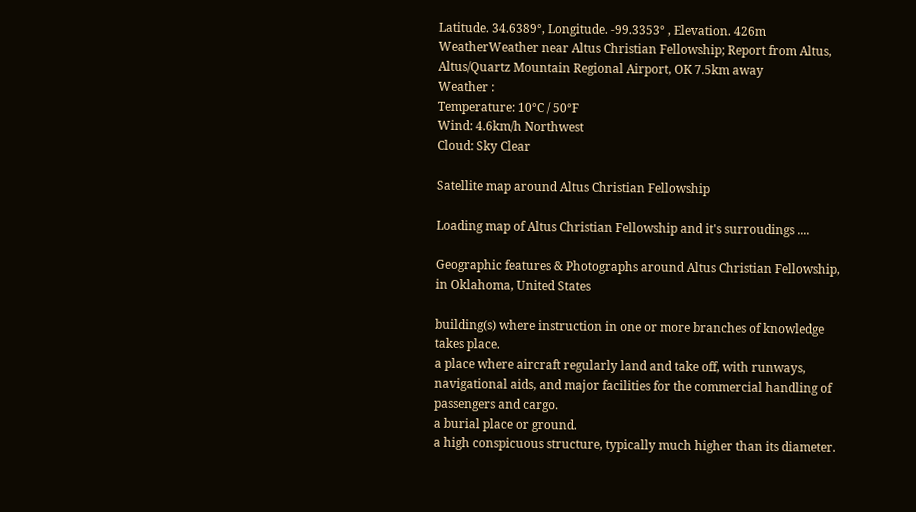Latitude. 34.6389°, Longitude. -99.3353° , Elevation. 426m
WeatherWeather near Altus Christian Fellowship; Report from Altus, Altus/Quartz Mountain Regional Airport, OK 7.5km away
Weather :
Temperature: 10°C / 50°F
Wind: 4.6km/h Northwest
Cloud: Sky Clear

Satellite map around Altus Christian Fellowship

Loading map of Altus Christian Fellowship and it's surroudings ....

Geographic features & Photographs around Altus Christian Fellowship, in Oklahoma, United States

building(s) where instruction in one or more branches of knowledge takes place.
a place where aircraft regularly land and take off, with runways, navigational aids, and major facilities for the commercial handling of passengers and cargo.
a burial place or ground.
a high conspicuous structure, typically much higher than its diameter.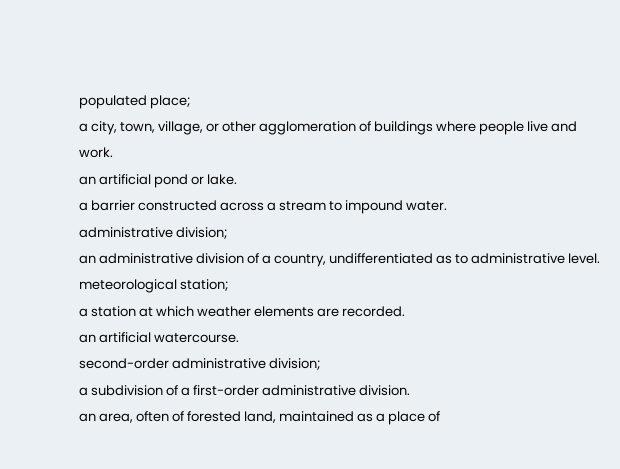populated place;
a city, town, village, or other agglomeration of buildings where people live and work.
an artificial pond or lake.
a barrier constructed across a stream to impound water.
administrative division;
an administrative division of a country, undifferentiated as to administrative level.
meteorological station;
a station at which weather elements are recorded.
an artificial watercourse.
second-order administrative division;
a subdivision of a first-order administrative division.
an area, often of forested land, maintained as a place of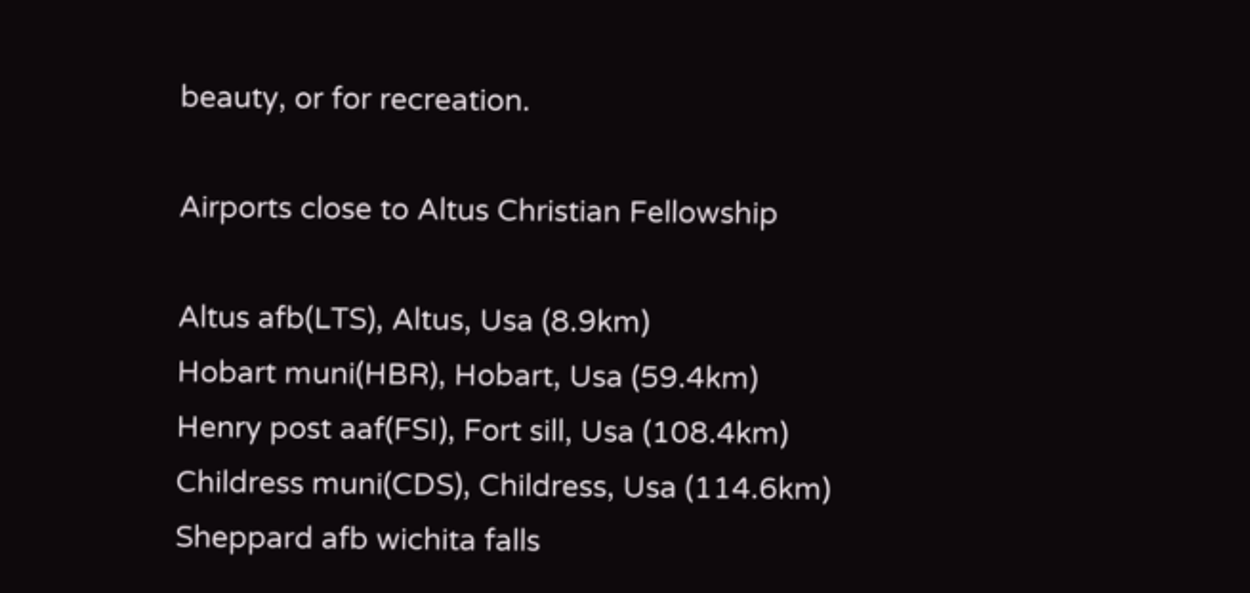beauty, or for recreation.

Airports close to Altus Christian Fellowship

Altus afb(LTS), Altus, Usa (8.9km)
Hobart muni(HBR), Hobart, Usa (59.4km)
Henry post aaf(FSI), Fort sill, Usa (108.4km)
Childress muni(CDS), Childress, Usa (114.6km)
Sheppard afb wichita falls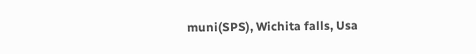muni(SPS), Wichita falls, Usa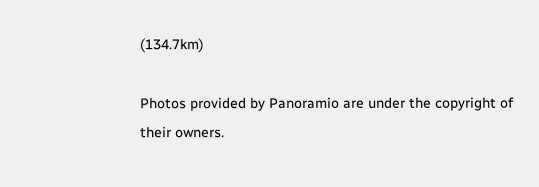(134.7km)

Photos provided by Panoramio are under the copyright of their owners.